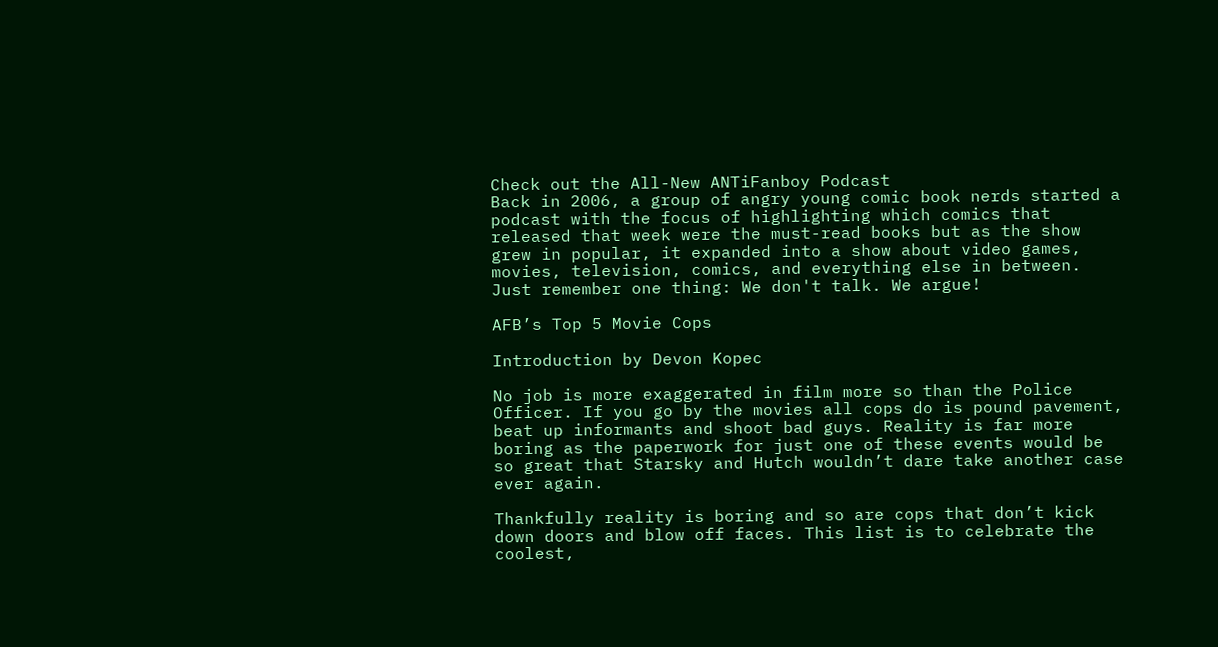Check out the All-New ANTiFanboy Podcast
Back in 2006, a group of angry young comic book nerds started a podcast with the focus of highlighting which comics that released that week were the must-read books but as the show grew in popular, it expanded into a show about video games, movies, television, comics, and everything else in between. Just remember one thing: We don't talk. We argue!

AFB’s Top 5 Movie Cops

Introduction by Devon Kopec

No job is more exaggerated in film more so than the Police Officer. If you go by the movies all cops do is pound pavement, beat up informants and shoot bad guys. Reality is far more boring as the paperwork for just one of these events would be so great that Starsky and Hutch wouldn’t dare take another case ever again.

Thankfully reality is boring and so are cops that don’t kick down doors and blow off faces. This list is to celebrate the coolest,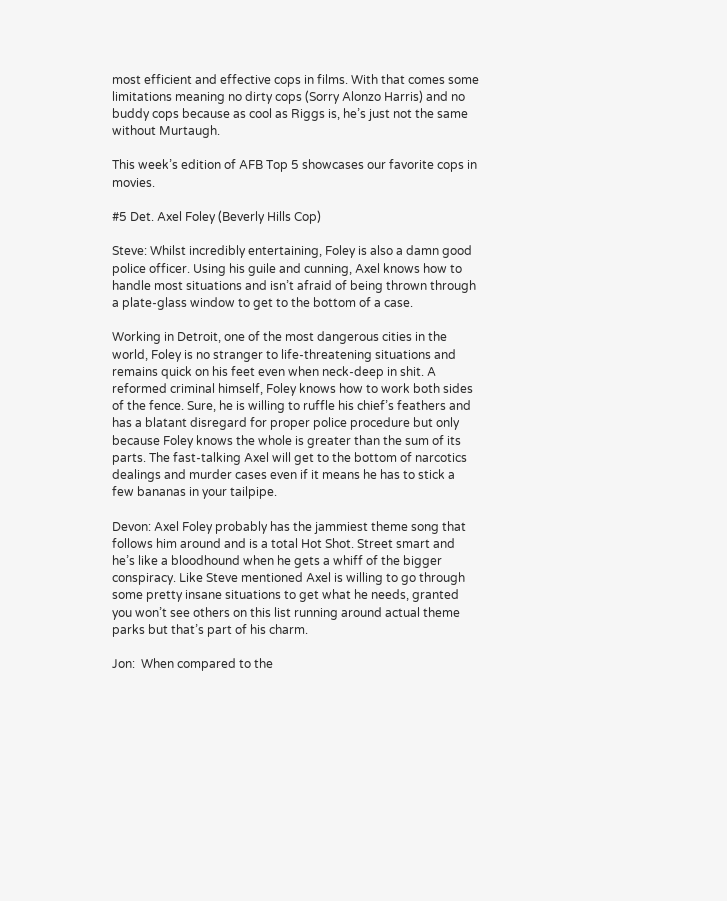most efficient and effective cops in films. With that comes some limitations meaning no dirty cops (Sorry Alonzo Harris) and no buddy cops because as cool as Riggs is, he’s just not the same without Murtaugh.

This week’s edition of AFB Top 5 showcases our favorite cops in movies.

#5 Det. Axel Foley (Beverly Hills Cop)

Steve: Whilst incredibly entertaining, Foley is also a damn good police officer. Using his guile and cunning, Axel knows how to handle most situations and isn’t afraid of being thrown through a plate-glass window to get to the bottom of a case.

Working in Detroit, one of the most dangerous cities in the world, Foley is no stranger to life-threatening situations and remains quick on his feet even when neck-deep in shit. A reformed criminal himself, Foley knows how to work both sides of the fence. Sure, he is willing to ruffle his chief’s feathers and has a blatant disregard for proper police procedure but only because Foley knows the whole is greater than the sum of its parts. The fast-talking Axel will get to the bottom of narcotics dealings and murder cases even if it means he has to stick a few bananas in your tailpipe.

Devon: Axel Foley probably has the jammiest theme song that follows him around and is a total Hot Shot. Street smart and he’s like a bloodhound when he gets a whiff of the bigger conspiracy. Like Steve mentioned Axel is willing to go through some pretty insane situations to get what he needs, granted you won’t see others on this list running around actual theme parks but that’s part of his charm.

Jon:  When compared to the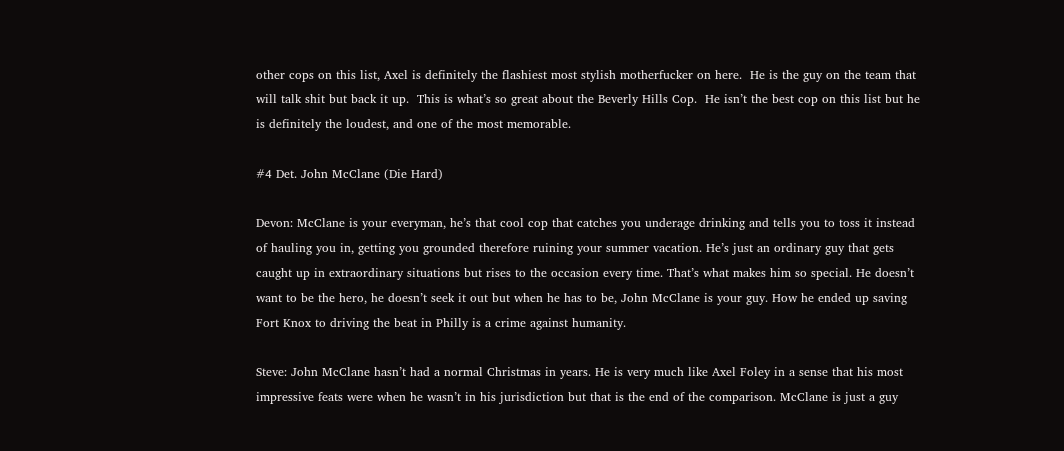other cops on this list, Axel is definitely the flashiest most stylish motherfucker on here.  He is the guy on the team that will talk shit but back it up.  This is what’s so great about the Beverly Hills Cop.  He isn’t the best cop on this list but he is definitely the loudest, and one of the most memorable.

#4 Det. John McClane (Die Hard)

Devon: McClane is your everyman, he’s that cool cop that catches you underage drinking and tells you to toss it instead of hauling you in, getting you grounded therefore ruining your summer vacation. He’s just an ordinary guy that gets caught up in extraordinary situations but rises to the occasion every time. That’s what makes him so special. He doesn’t want to be the hero, he doesn’t seek it out but when he has to be, John McClane is your guy. How he ended up saving Fort Knox to driving the beat in Philly is a crime against humanity.

Steve: John McClane hasn’t had a normal Christmas in years. He is very much like Axel Foley in a sense that his most impressive feats were when he wasn’t in his jurisdiction but that is the end of the comparison. McClane is just a guy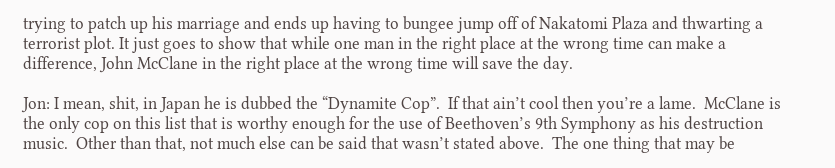trying to patch up his marriage and ends up having to bungee jump off of Nakatomi Plaza and thwarting a terrorist plot. It just goes to show that while one man in the right place at the wrong time can make a difference, John McClane in the right place at the wrong time will save the day.

Jon: I mean, shit, in Japan he is dubbed the “Dynamite Cop”.  If that ain’t cool then you’re a lame.  McClane is the only cop on this list that is worthy enough for the use of Beethoven’s 9th Symphony as his destruction music.  Other than that, not much else can be said that wasn’t stated above.  The one thing that may be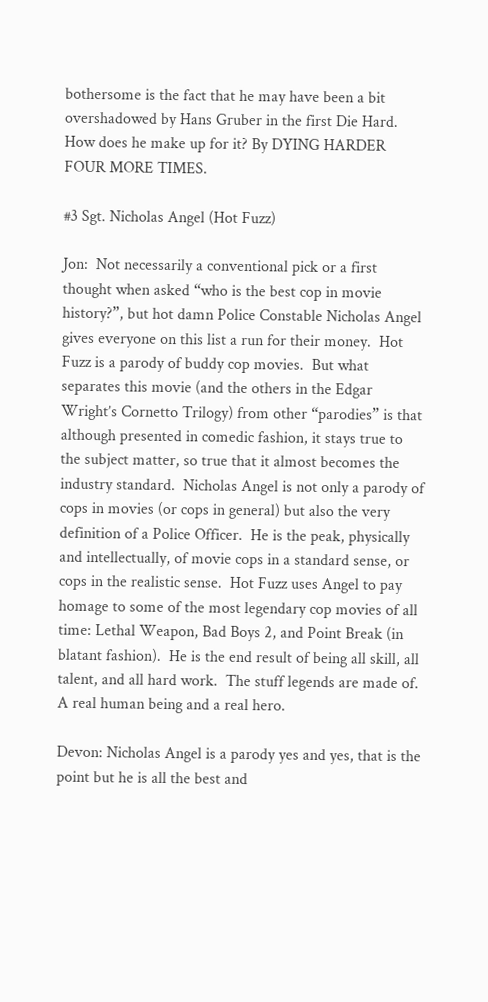bothersome is the fact that he may have been a bit overshadowed by Hans Gruber in the first Die Hard.  How does he make up for it? By DYING HARDER FOUR MORE TIMES.

#3 Sgt. Nicholas Angel (Hot Fuzz)

Jon:  Not necessarily a conventional pick or a first thought when asked “who is the best cop in movie history?”, but hot damn Police Constable Nicholas Angel gives everyone on this list a run for their money.  Hot Fuzz is a parody of buddy cop movies.  But what separates this movie (and the others in the Edgar Wright’s Cornetto Trilogy) from other “parodies” is that although presented in comedic fashion, it stays true to the subject matter, so true that it almost becomes the industry standard.  Nicholas Angel is not only a parody of cops in movies (or cops in general) but also the very definition of a Police Officer.  He is the peak, physically and intellectually, of movie cops in a standard sense, or cops in the realistic sense.  Hot Fuzz uses Angel to pay homage to some of the most legendary cop movies of all time: Lethal Weapon, Bad Boys 2, and Point Break (in blatant fashion).  He is the end result of being all skill, all talent, and all hard work.  The stuff legends are made of.  A real human being and a real hero.

Devon: Nicholas Angel is a parody yes and yes, that is the point but he is all the best and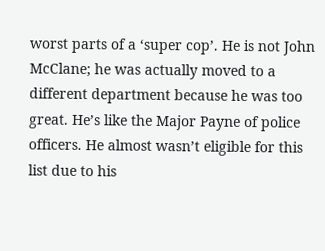worst parts of a ‘super cop’. He is not John McClane; he was actually moved to a different department because he was too great. He’s like the Major Payne of police officers. He almost wasn’t eligible for this list due to his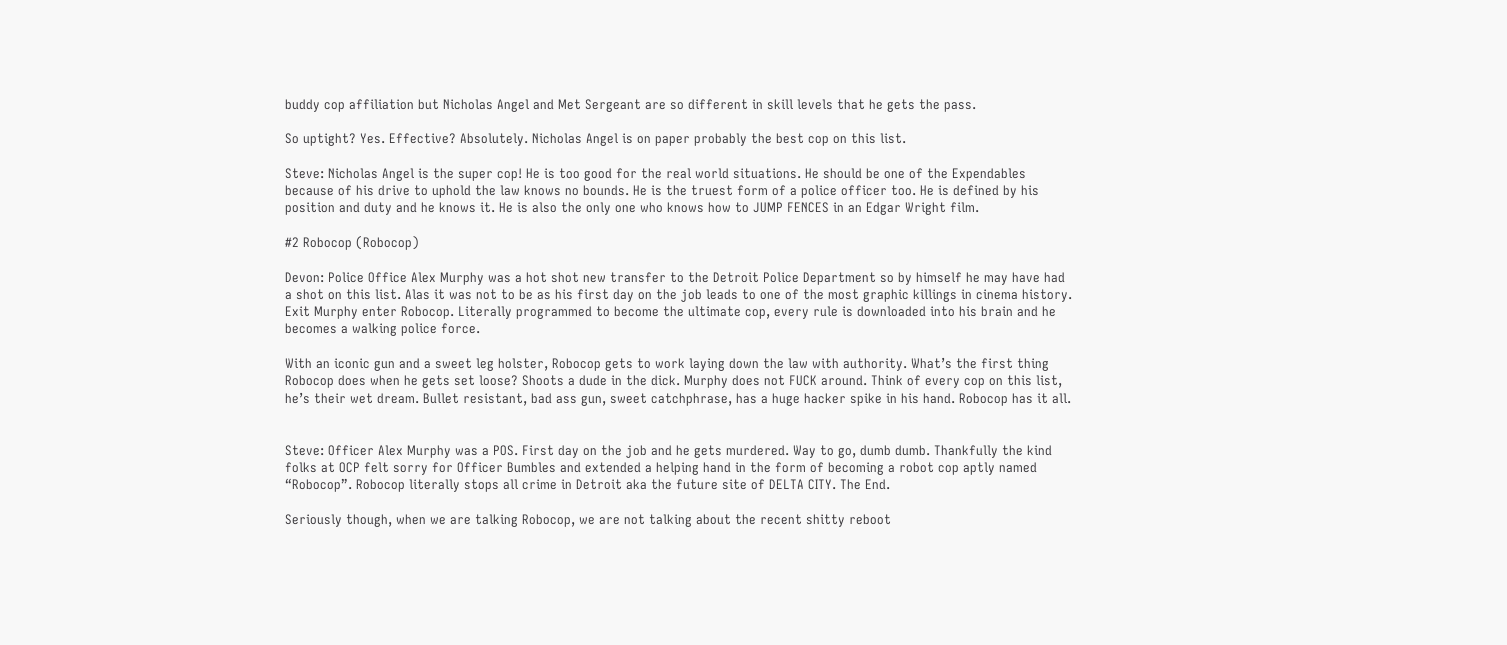buddy cop affiliation but Nicholas Angel and Met Sergeant are so different in skill levels that he gets the pass.

So uptight? Yes. Effective? Absolutely. Nicholas Angel is on paper probably the best cop on this list.

Steve: Nicholas Angel is the super cop! He is too good for the real world situations. He should be one of the Expendables because of his drive to uphold the law knows no bounds. He is the truest form of a police officer too. He is defined by his position and duty and he knows it. He is also the only one who knows how to JUMP FENCES in an Edgar Wright film.

#2 Robocop (Robocop)

Devon: Police Office Alex Murphy was a hot shot new transfer to the Detroit Police Department so by himself he may have had a shot on this list. Alas it was not to be as his first day on the job leads to one of the most graphic killings in cinema history. Exit Murphy enter Robocop. Literally programmed to become the ultimate cop, every rule is downloaded into his brain and he becomes a walking police force.

With an iconic gun and a sweet leg holster, Robocop gets to work laying down the law with authority. What’s the first thing Robocop does when he gets set loose? Shoots a dude in the dick. Murphy does not FUCK around. Think of every cop on this list, he’s their wet dream. Bullet resistant, bad ass gun, sweet catchphrase, has a huge hacker spike in his hand. Robocop has it all.


Steve: Officer Alex Murphy was a POS. First day on the job and he gets murdered. Way to go, dumb dumb. Thankfully the kind folks at OCP felt sorry for Officer Bumbles and extended a helping hand in the form of becoming a robot cop aptly named “Robocop”. Robocop literally stops all crime in Detroit aka the future site of DELTA CITY. The End.

Seriously though, when we are talking Robocop, we are not talking about the recent shitty reboot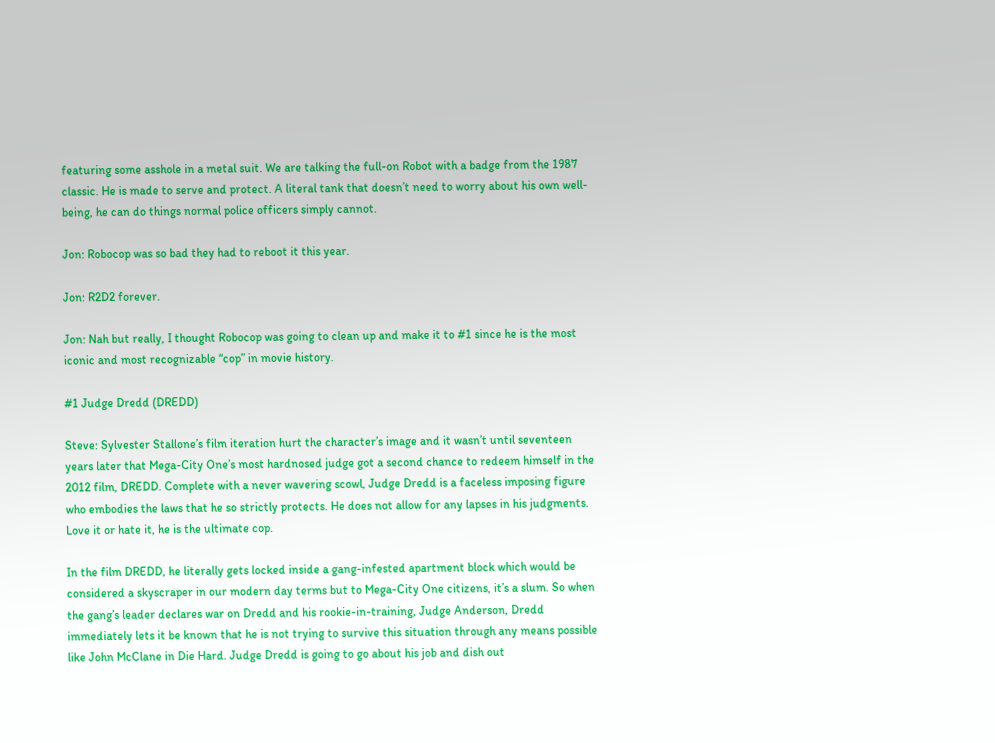featuring some asshole in a metal suit. We are talking the full-on Robot with a badge from the 1987 classic. He is made to serve and protect. A literal tank that doesn’t need to worry about his own well-being, he can do things normal police officers simply cannot.

Jon: Robocop was so bad they had to reboot it this year.

Jon: R2D2 forever.

Jon: Nah but really, I thought Robocop was going to clean up and make it to #1 since he is the most iconic and most recognizable “cop” in movie history.

#1 Judge Dredd (DREDD)

Steve: Sylvester Stallone’s film iteration hurt the character’s image and it wasn’t until seventeen years later that Mega-City One’s most hardnosed judge got a second chance to redeem himself in the 2012 film, DREDD. Complete with a never wavering scowl, Judge Dredd is a faceless imposing figure who embodies the laws that he so strictly protects. He does not allow for any lapses in his judgments. Love it or hate it, he is the ultimate cop.

In the film DREDD, he literally gets locked inside a gang-infested apartment block which would be considered a skyscraper in our modern day terms but to Mega-City One citizens, it’s a slum. So when the gang’s leader declares war on Dredd and his rookie-in-training, Judge Anderson, Dredd immediately lets it be known that he is not trying to survive this situation through any means possible like John McClane in Die Hard. Judge Dredd is going to go about his job and dish out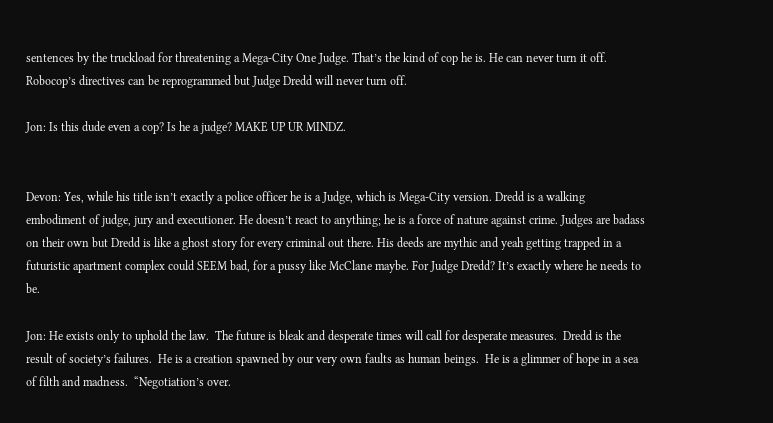sentences by the truckload for threatening a Mega-City One Judge. That’s the kind of cop he is. He can never turn it off. Robocop’s directives can be reprogrammed but Judge Dredd will never turn off.

Jon: Is this dude even a cop? Is he a judge? MAKE UP UR MINDZ.


Devon: Yes, while his title isn’t exactly a police officer he is a Judge, which is Mega-City version. Dredd is a walking embodiment of judge, jury and executioner. He doesn’t react to anything; he is a force of nature against crime. Judges are badass on their own but Dredd is like a ghost story for every criminal out there. His deeds are mythic and yeah getting trapped in a futuristic apartment complex could SEEM bad, for a pussy like McClane maybe. For Judge Dredd? It’s exactly where he needs to be.

Jon: He exists only to uphold the law.  The future is bleak and desperate times will call for desperate measures.  Dredd is the result of society’s failures.  He is a creation spawned by our very own faults as human beings.  He is a glimmer of hope in a sea of filth and madness.  “Negotiation’s over.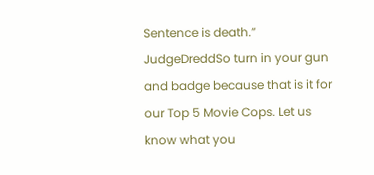Sentence is death.”
JudgeDreddSo turn in your gun and badge because that is it for our Top 5 Movie Cops. Let us know what you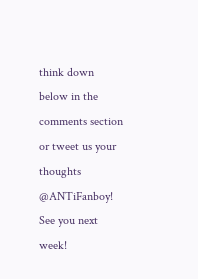think down below in the comments section or tweet us your thoughts @ANTiFanboy! See you next week!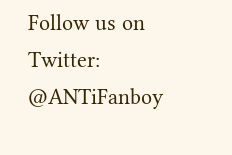Follow us on Twitter: @ANTiFanboy